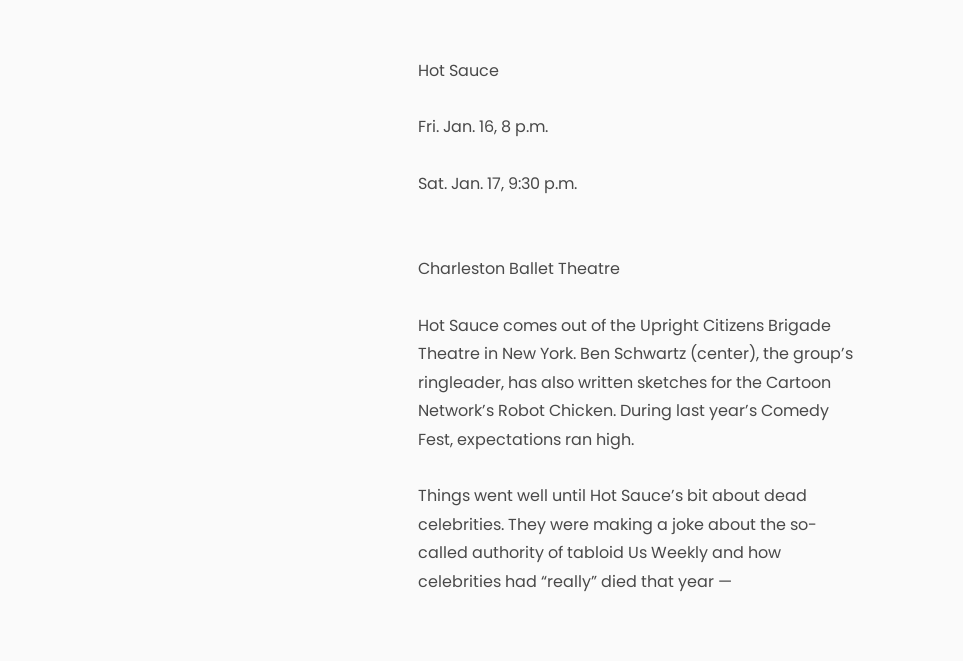Hot Sauce

Fri. Jan. 16, 8 p.m.

Sat. Jan. 17, 9:30 p.m.


Charleston Ballet Theatre

Hot Sauce comes out of the Upright Citizens Brigade Theatre in New York. Ben Schwartz (center), the group’s ringleader, has also written sketches for the Cartoon Network’s Robot Chicken. During last year’s Comedy Fest, expectations ran high.

Things went well until Hot Sauce’s bit about dead celebrities. They were making a joke about the so-called authority of tabloid Us Weekly and how celebrities had “really” died that year —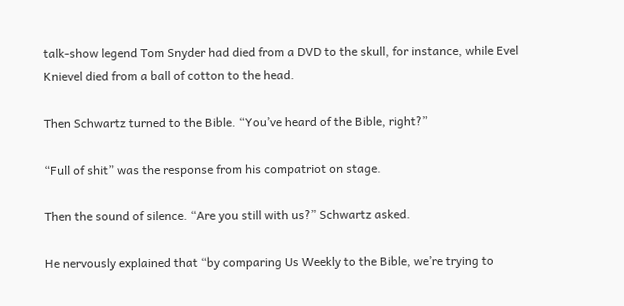talk-show legend Tom Snyder had died from a DVD to the skull, for instance, while Evel Knievel died from a ball of cotton to the head.

Then Schwartz turned to the Bible. “You’ve heard of the Bible, right?”

“Full of shit” was the response from his compatriot on stage.

Then the sound of silence. “Are you still with us?” Schwartz asked.

He nervously explained that “by comparing Us Weekly to the Bible, we’re trying to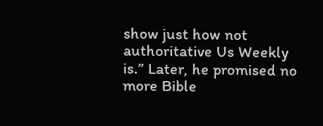show just how not authoritative Us Weekly is.” Later, he promised no more Bible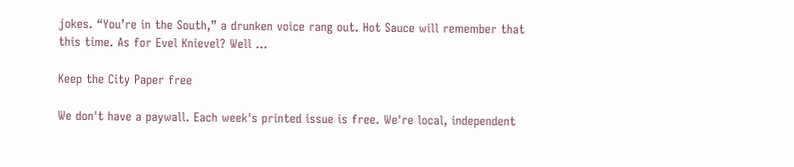jokes. “You’re in the South,” a drunken voice rang out. Hot Sauce will remember that this time. As for Evel Knievel? Well …

Keep the City Paper free

We don't have a paywall. Each week's printed issue is free. We're local, independent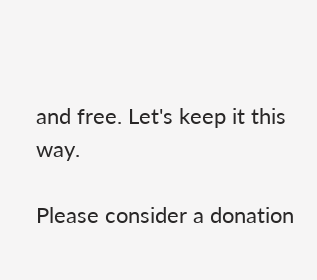and free. Let's keep it this way.

Please consider a donation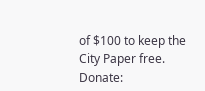of $100 to keep the City Paper free. Donate: